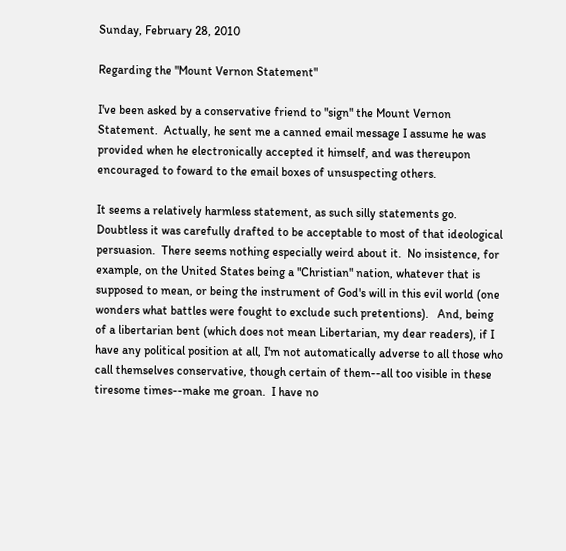Sunday, February 28, 2010

Regarding the "Mount Vernon Statement"

I've been asked by a conservative friend to "sign" the Mount Vernon Statement.  Actually, he sent me a canned email message I assume he was provided when he electronically accepted it himself, and was thereupon encouraged to foward to the email boxes of unsuspecting others.

It seems a relatively harmless statement, as such silly statements go.  Doubtless it was carefully drafted to be acceptable to most of that ideological persuasion.  There seems nothing especially weird about it.  No insistence, for example, on the United States being a "Christian" nation, whatever that is supposed to mean, or being the instrument of God's will in this evil world (one wonders what battles were fought to exclude such pretentions).   And, being of a libertarian bent (which does not mean Libertarian, my dear readers), if I have any political position at all, I'm not automatically adverse to all those who call themselves conservative, though certain of them--all too visible in these tiresome times--make me groan.  I have no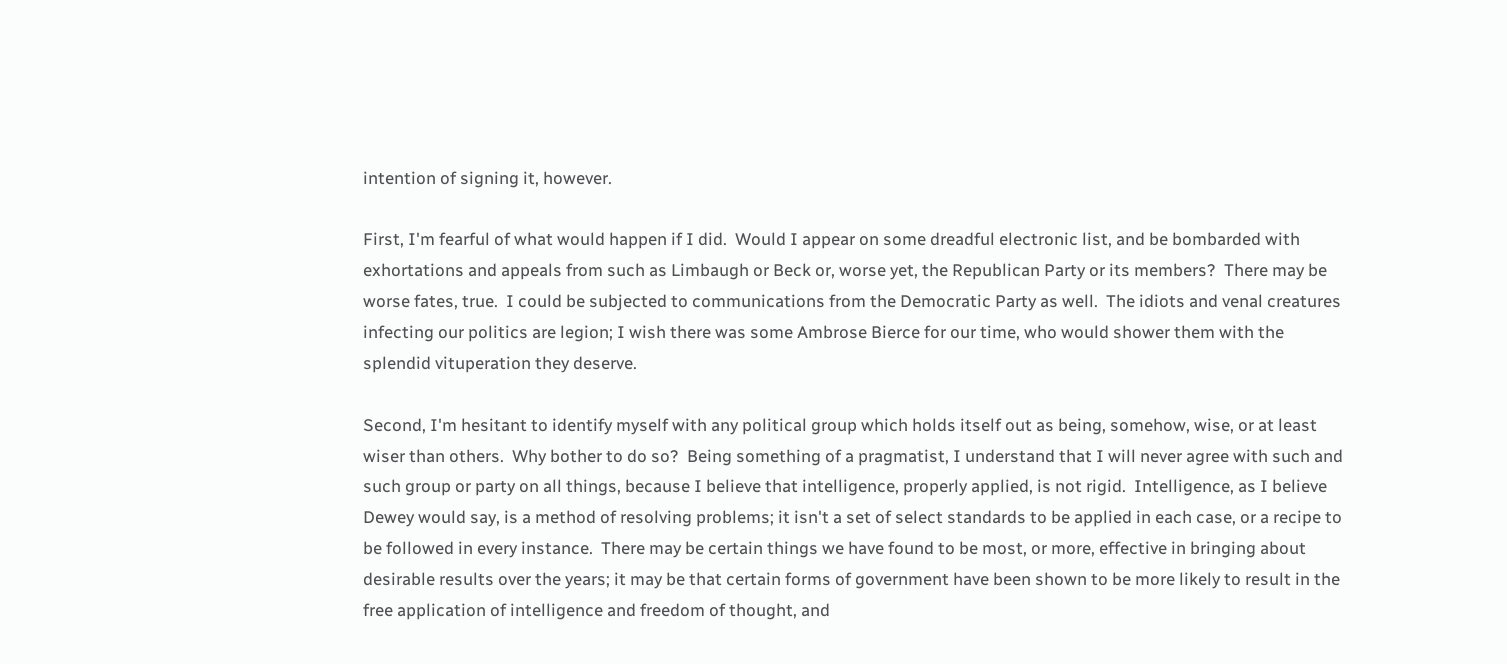intention of signing it, however.

First, I'm fearful of what would happen if I did.  Would I appear on some dreadful electronic list, and be bombarded with exhortations and appeals from such as Limbaugh or Beck or, worse yet, the Republican Party or its members?  There may be worse fates, true.  I could be subjected to communications from the Democratic Party as well.  The idiots and venal creatures infecting our politics are legion; I wish there was some Ambrose Bierce for our time, who would shower them with the splendid vituperation they deserve.

Second, I'm hesitant to identify myself with any political group which holds itself out as being, somehow, wise, or at least wiser than others.  Why bother to do so?  Being something of a pragmatist, I understand that I will never agree with such and such group or party on all things, because I believe that intelligence, properly applied, is not rigid.  Intelligence, as I believe Dewey would say, is a method of resolving problems; it isn't a set of select standards to be applied in each case, or a recipe to be followed in every instance.  There may be certain things we have found to be most, or more, effective in bringing about desirable results over the years; it may be that certain forms of government have been shown to be more likely to result in the free application of intelligence and freedom of thought, and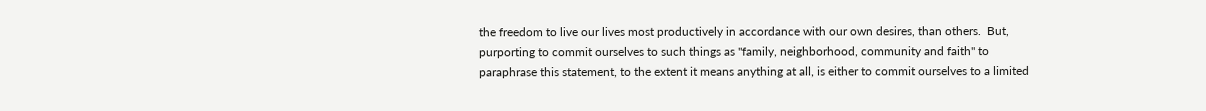the freedom to live our lives most productively in accordance with our own desires, than others.  But, purporting to commit ourselves to such things as "family, neighborhood, community and faith" to paraphrase this statement, to the extent it means anything at all, is either to commit ourselves to a limited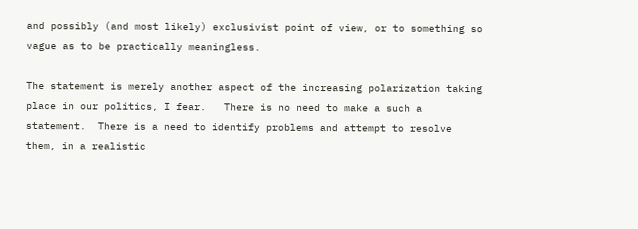and possibly (and most likely) exclusivist point of view, or to something so vague as to be practically meaningless.

The statement is merely another aspect of the increasing polarization taking place in our politics, I fear.   There is no need to make a such a statement.  There is a need to identify problems and attempt to resolve them, in a realistic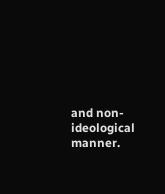and non-ideological manner.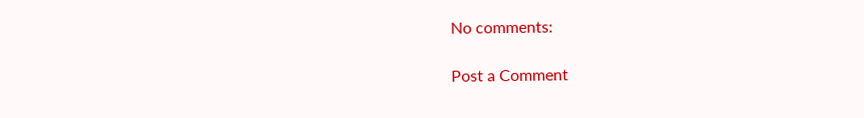No comments:

Post a Comment